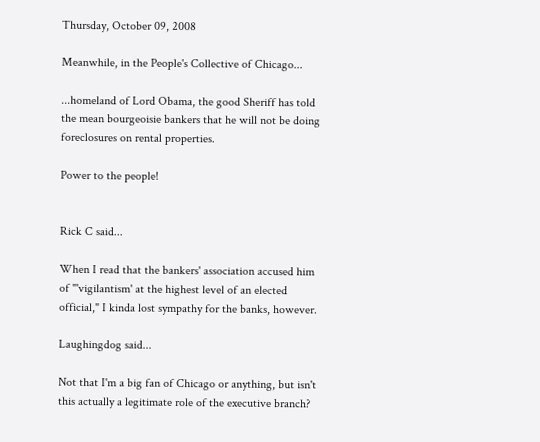Thursday, October 09, 2008

Meanwhile, in the People's Collective of Chicago...

...homeland of Lord Obama, the good Sheriff has told the mean bourgeoisie bankers that he will not be doing foreclosures on rental properties.

Power to the people!


Rick C said...

When I read that the bankers' association accused him of "'vigilantism' at the highest level of an elected official," I kinda lost sympathy for the banks, however.

Laughingdog said...

Not that I'm a big fan of Chicago or anything, but isn't this actually a legitimate role of the executive branch?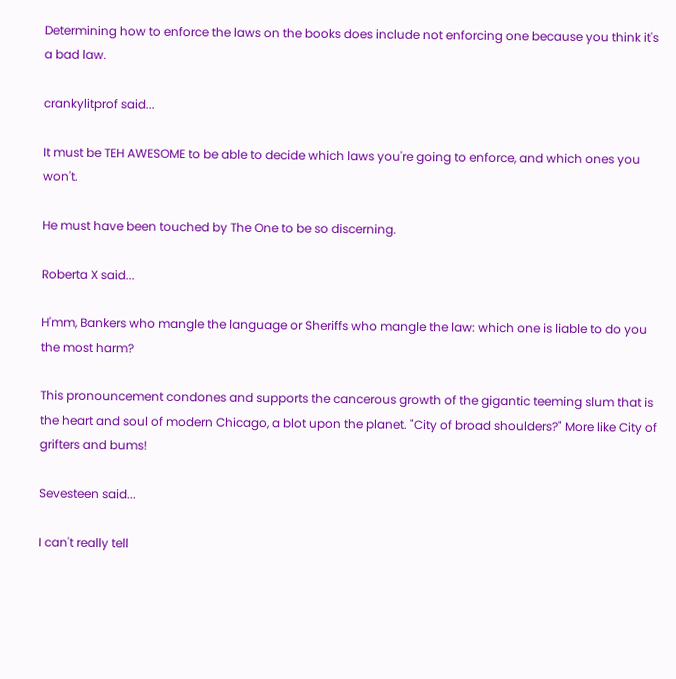Determining how to enforce the laws on the books does include not enforcing one because you think it's a bad law.

crankylitprof said...

It must be TEH AWESOME to be able to decide which laws you're going to enforce, and which ones you won't.

He must have been touched by The One to be so discerning.

Roberta X said...

H'mm, Bankers who mangle the language or Sheriffs who mangle the law: which one is liable to do you the most harm?

This pronouncement condones and supports the cancerous growth of the gigantic teeming slum that is the heart and soul of modern Chicago, a blot upon the planet. "City of broad shoulders?" More like City of grifters and bums!

Sevesteen said...

I can't really tell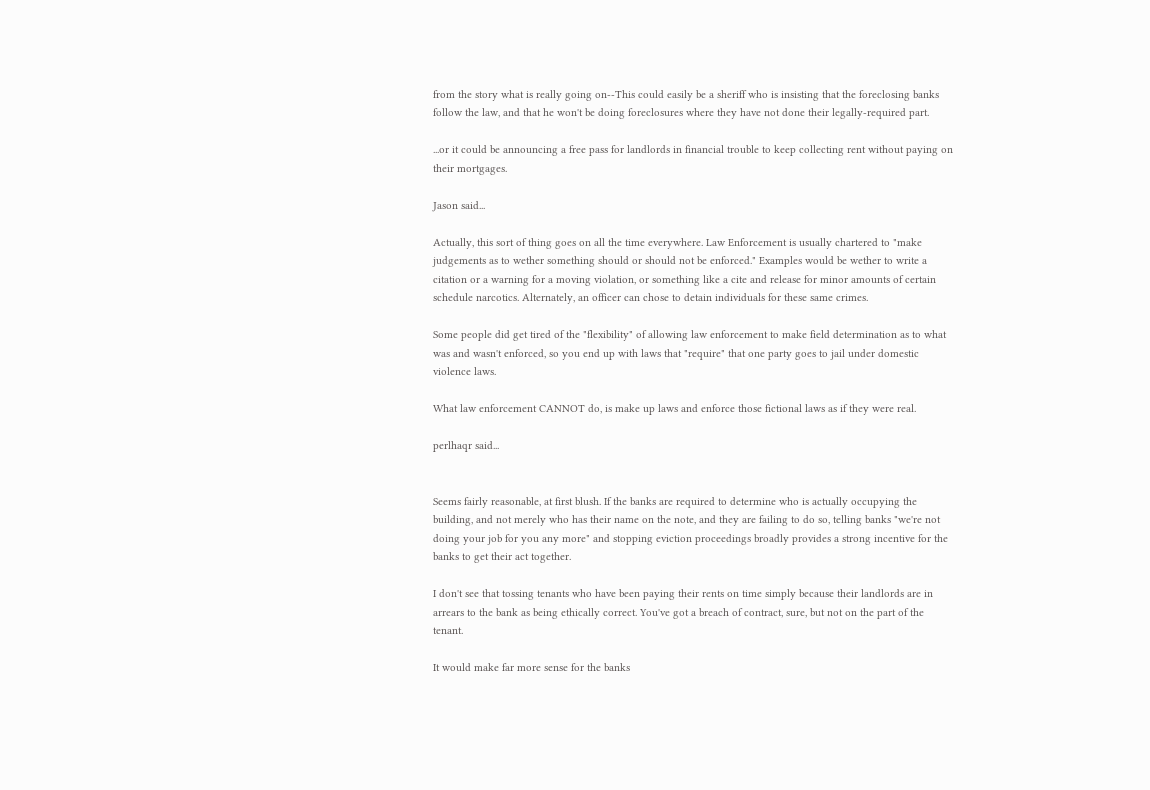from the story what is really going on--This could easily be a sheriff who is insisting that the foreclosing banks follow the law, and that he won't be doing foreclosures where they have not done their legally-required part.

...or it could be announcing a free pass for landlords in financial trouble to keep collecting rent without paying on their mortgages.

Jason said...

Actually, this sort of thing goes on all the time everywhere. Law Enforcement is usually chartered to "make judgements as to wether something should or should not be enforced." Examples would be wether to write a citation or a warning for a moving violation, or something like a cite and release for minor amounts of certain schedule narcotics. Alternately, an officer can chose to detain individuals for these same crimes.

Some people did get tired of the "flexibility" of allowing law enforcement to make field determination as to what was and wasn't enforced, so you end up with laws that "require" that one party goes to jail under domestic violence laws.

What law enforcement CANNOT do, is make up laws and enforce those fictional laws as if they were real.

perlhaqr said...


Seems fairly reasonable, at first blush. If the banks are required to determine who is actually occupying the building, and not merely who has their name on the note, and they are failing to do so, telling banks "we're not doing your job for you any more" and stopping eviction proceedings broadly provides a strong incentive for the banks to get their act together.

I don't see that tossing tenants who have been paying their rents on time simply because their landlords are in arrears to the bank as being ethically correct. You've got a breach of contract, sure, but not on the part of the tenant.

It would make far more sense for the banks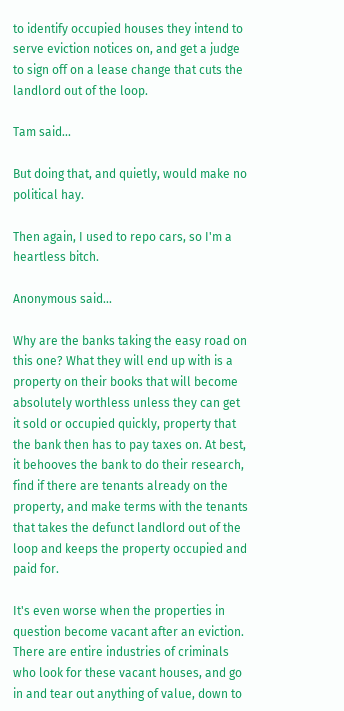to identify occupied houses they intend to serve eviction notices on, and get a judge to sign off on a lease change that cuts the landlord out of the loop.

Tam said...

But doing that, and quietly, would make no political hay.

Then again, I used to repo cars, so I'm a heartless bitch.

Anonymous said...

Why are the banks taking the easy road on this one? What they will end up with is a property on their books that will become absolutely worthless unless they can get it sold or occupied quickly, property that the bank then has to pay taxes on. At best, it behooves the bank to do their research, find if there are tenants already on the property, and make terms with the tenants that takes the defunct landlord out of the loop and keeps the property occupied and paid for.

It's even worse when the properties in question become vacant after an eviction. There are entire industries of criminals who look for these vacant houses, and go in and tear out anything of value, down to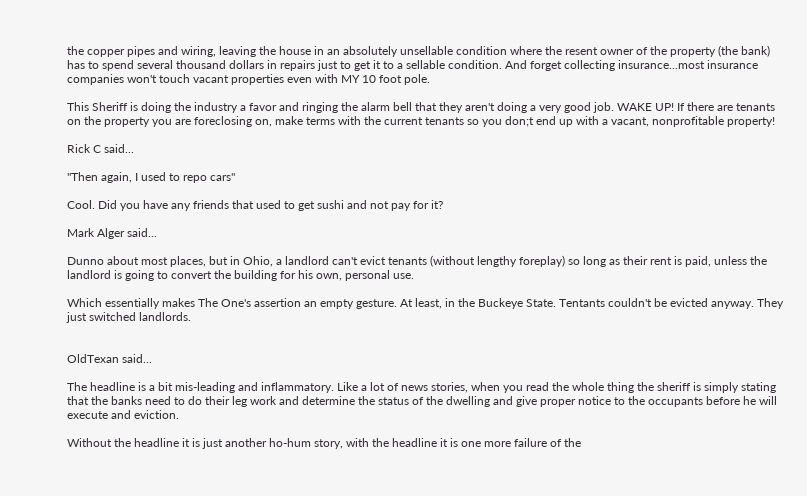the copper pipes and wiring, leaving the house in an absolutely unsellable condition where the resent owner of the property (the bank) has to spend several thousand dollars in repairs just to get it to a sellable condition. And forget collecting insurance...most insurance companies won't touch vacant properties even with MY 10 foot pole.

This Sheriff is doing the industry a favor and ringing the alarm bell that they aren't doing a very good job. WAKE UP! If there are tenants on the property you are foreclosing on, make terms with the current tenants so you don;t end up with a vacant, nonprofitable property!

Rick C said...

"Then again, I used to repo cars"

Cool. Did you have any friends that used to get sushi and not pay for it?

Mark Alger said...

Dunno about most places, but in Ohio, a landlord can't evict tenants (without lengthy foreplay) so long as their rent is paid, unless the landlord is going to convert the building for his own, personal use.

Which essentially makes The One's assertion an empty gesture. At least, in the Buckeye State. Tentants couldn't be evicted anyway. They just switched landlords.


OldTexan said...

The headline is a bit mis-leading and inflammatory. Like a lot of news stories, when you read the whole thing the sheriff is simply stating that the banks need to do their leg work and determine the status of the dwelling and give proper notice to the occupants before he will execute and eviction.

Without the headline it is just another ho-hum story, with the headline it is one more failure of the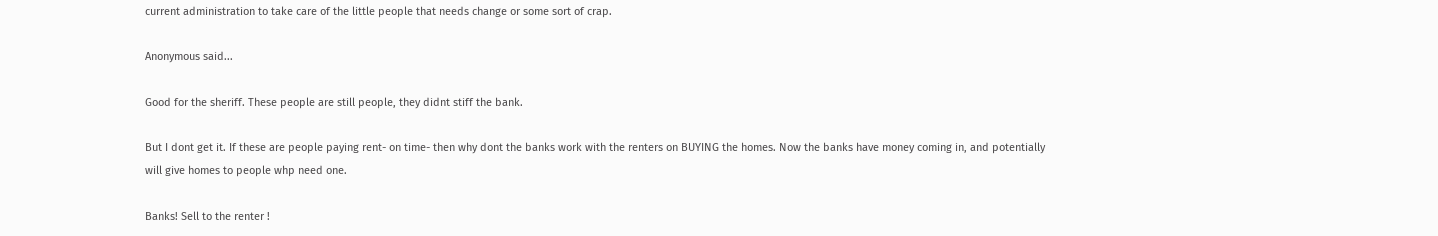current administration to take care of the little people that needs change or some sort of crap.

Anonymous said...

Good for the sheriff. These people are still people, they didnt stiff the bank.

But I dont get it. If these are people paying rent- on time- then why dont the banks work with the renters on BUYING the homes. Now the banks have money coming in, and potentially will give homes to people whp need one.

Banks! Sell to the renter !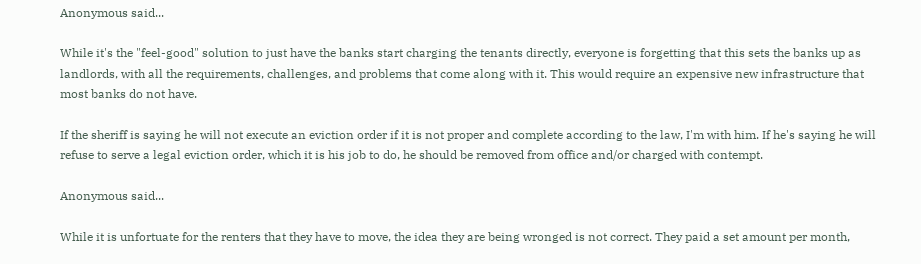Anonymous said...

While it's the "feel-good" solution to just have the banks start charging the tenants directly, everyone is forgetting that this sets the banks up as landlords, with all the requirements, challenges, and problems that come along with it. This would require an expensive new infrastructure that most banks do not have.

If the sheriff is saying he will not execute an eviction order if it is not proper and complete according to the law, I'm with him. If he's saying he will refuse to serve a legal eviction order, which it is his job to do, he should be removed from office and/or charged with contempt.

Anonymous said...

While it is unfortuate for the renters that they have to move, the idea they are being wronged is not correct. They paid a set amount per month,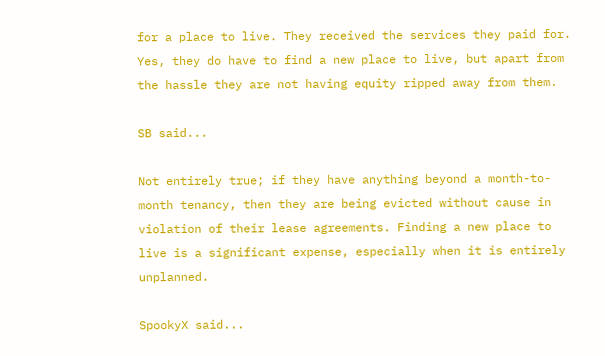for a place to live. They received the services they paid for. Yes, they do have to find a new place to live, but apart from the hassle they are not having equity ripped away from them.

SB said...

Not entirely true; if they have anything beyond a month-to-month tenancy, then they are being evicted without cause in violation of their lease agreements. Finding a new place to live is a significant expense, especially when it is entirely unplanned.

SpookyX said...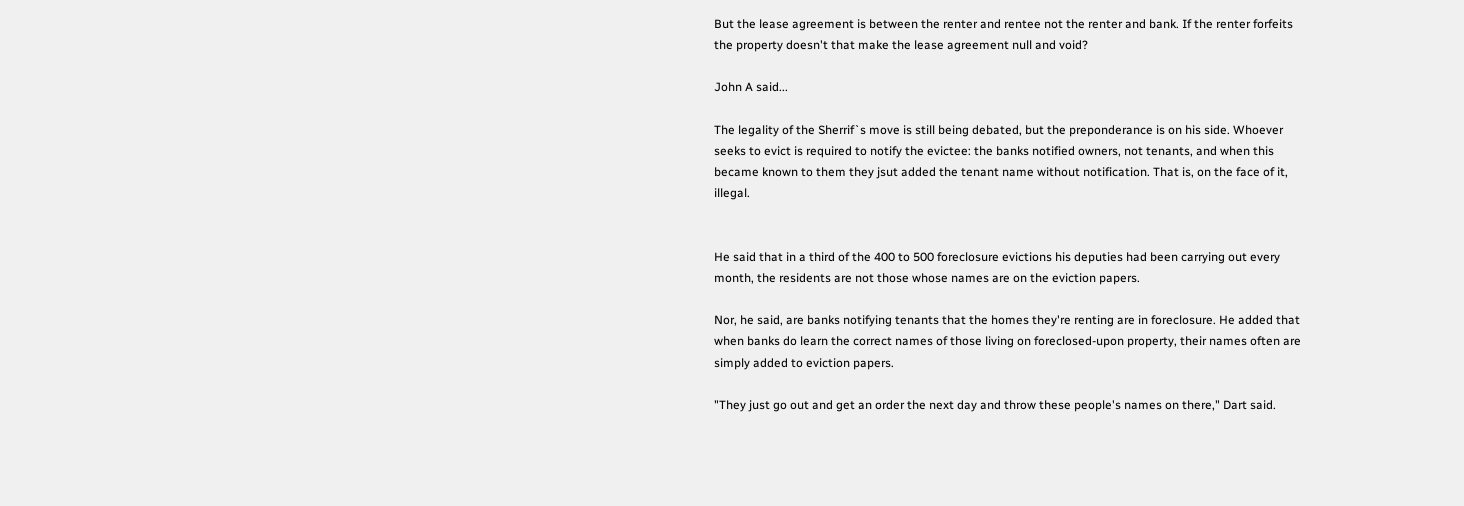But the lease agreement is between the renter and rentee not the renter and bank. If the renter forfeits the property doesn't that make the lease agreement null and void?

John A said...

The legality of the Sherrif`s move is still being debated, but the preponderance is on his side. Whoever seeks to evict is required to notify the evictee: the banks notified owners, not tenants, and when this became known to them they jsut added the tenant name without notification. That is, on the face of it, illegal.


He said that in a third of the 400 to 500 foreclosure evictions his deputies had been carrying out every month, the residents are not those whose names are on the eviction papers.

Nor, he said, are banks notifying tenants that the homes they're renting are in foreclosure. He added that when banks do learn the correct names of those living on foreclosed-upon property, their names often are simply added to eviction papers.

"They just go out and get an order the next day and throw these people's names on there," Dart said.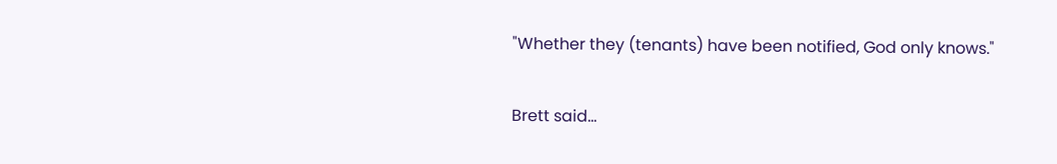"Whether they (tenants) have been notified, God only knows."

Brett said...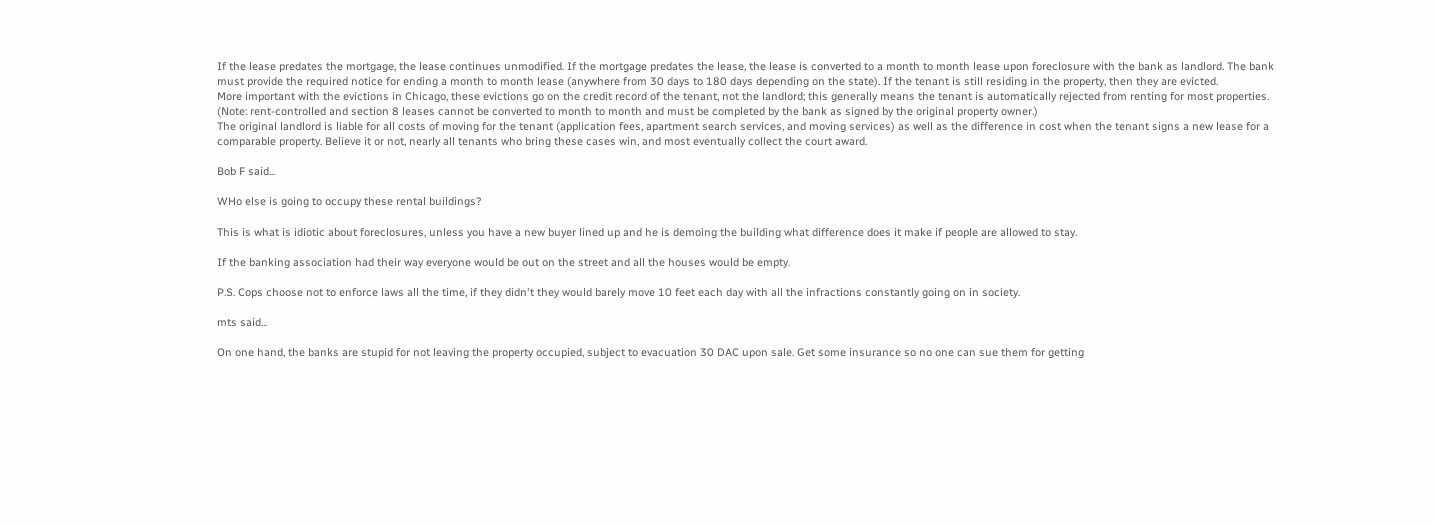If the lease predates the mortgage, the lease continues unmodified. If the mortgage predates the lease, the lease is converted to a month to month lease upon foreclosure with the bank as landlord. The bank must provide the required notice for ending a month to month lease (anywhere from 30 days to 180 days depending on the state). If the tenant is still residing in the property, then they are evicted.
More important with the evictions in Chicago, these evictions go on the credit record of the tenant, not the landlord; this generally means the tenant is automatically rejected from renting for most properties.
(Note: rent-controlled and section 8 leases cannot be converted to month to month and must be completed by the bank as signed by the original property owner.)
The original landlord is liable for all costs of moving for the tenant (application fees, apartment search services, and moving services) as well as the difference in cost when the tenant signs a new lease for a comparable property. Believe it or not, nearly all tenants who bring these cases win, and most eventually collect the court award.

Bob F said...

WHo else is going to occupy these rental buildings?

This is what is idiotic about foreclosures, unless you have a new buyer lined up and he is demoing the building what difference does it make if people are allowed to stay.

If the banking association had their way everyone would be out on the street and all the houses would be empty.

P.S. Cops choose not to enforce laws all the time, if they didn't they would barely move 10 feet each day with all the infractions constantly going on in society.

mts said...

On one hand, the banks are stupid for not leaving the property occupied, subject to evacuation 30 DAC upon sale. Get some insurance so no one can sue them for getting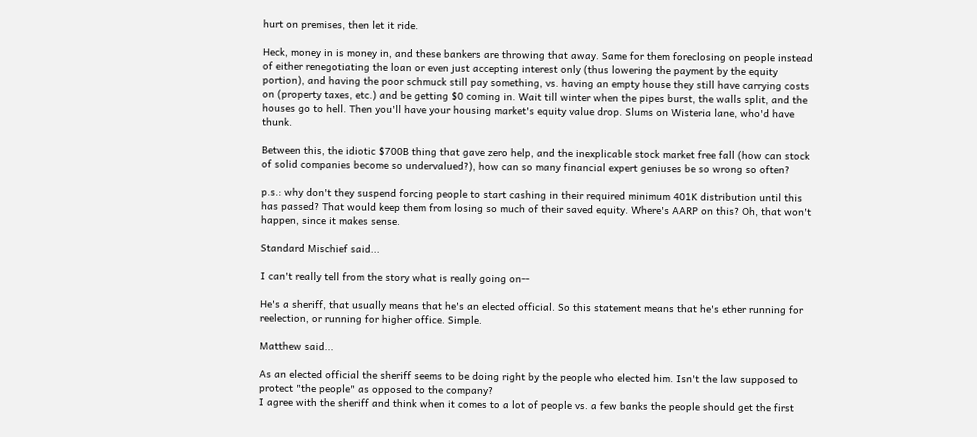hurt on premises, then let it ride.

Heck, money in is money in, and these bankers are throwing that away. Same for them foreclosing on people instead of either renegotiating the loan or even just accepting interest only (thus lowering the payment by the equity portion), and having the poor schmuck still pay something, vs. having an empty house they still have carrying costs on (property taxes, etc.) and be getting $0 coming in. Wait till winter when the pipes burst, the walls split, and the houses go to hell. Then you'll have your housing market's equity value drop. Slums on Wisteria lane, who'd have thunk.

Between this, the idiotic $700B thing that gave zero help, and the inexplicable stock market free fall (how can stock of solid companies become so undervalued?), how can so many financial expert geniuses be so wrong so often?

p.s.: why don't they suspend forcing people to start cashing in their required minimum 401K distribution until this has passed? That would keep them from losing so much of their saved equity. Where's AARP on this? Oh, that won't happen, since it makes sense.

Standard Mischief said...

I can't really tell from the story what is really going on--

He's a sheriff, that usually means that he's an elected official. So this statement means that he's ether running for reelection, or running for higher office. Simple.

Matthew said...

As an elected official the sheriff seems to be doing right by the people who elected him. Isn't the law supposed to protect "the people" as opposed to the company?
I agree with the sheriff and think when it comes to a lot of people vs. a few banks the people should get the first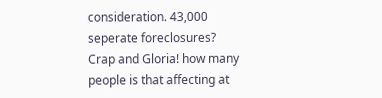consideration. 43,000 seperate foreclosures? Crap and Gloria! how many people is that affecting at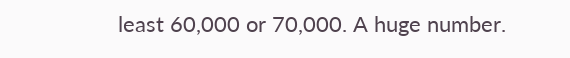least 60,000 or 70,000. A huge number.